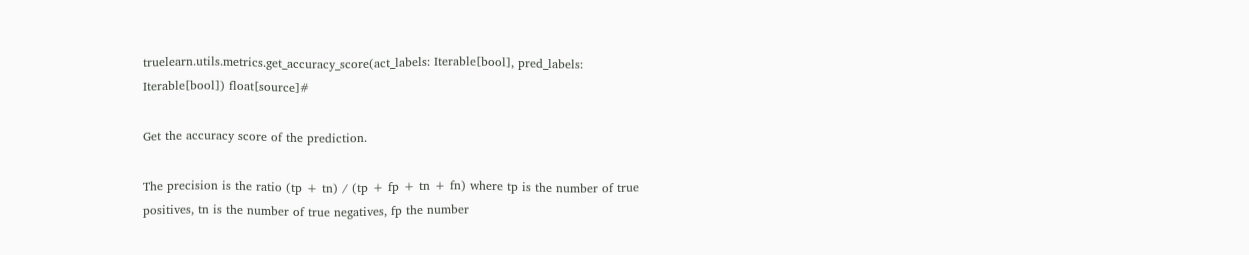truelearn.utils.metrics.get_accuracy_score(act_labels: Iterable[bool], pred_labels: Iterable[bool]) float[source]#

Get the accuracy score of the prediction.

The precision is the ratio (tp + tn) / (tp + fp + tn + fn) where tp is the number of true positives, tn is the number of true negatives, fp the number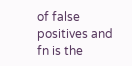of false positives and fn is the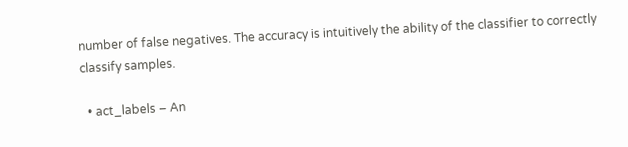number of false negatives. The accuracy is intuitively the ability of the classifier to correctly classify samples.

  • act_labels – An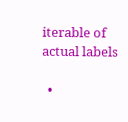iterable of actual labels

  •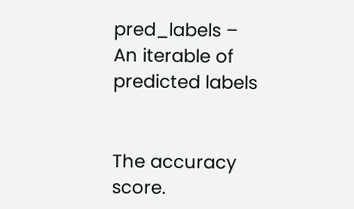pred_labels – An iterable of predicted labels


The accuracy score.